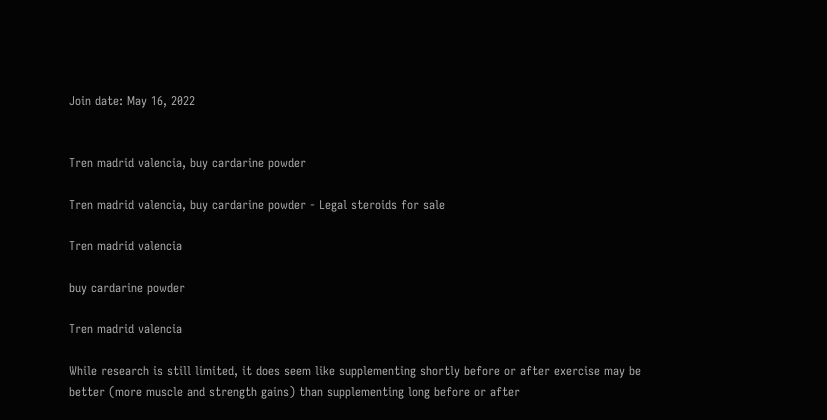Join date: May 16, 2022


Tren madrid valencia, buy cardarine powder

Tren madrid valencia, buy cardarine powder - Legal steroids for sale

Tren madrid valencia

buy cardarine powder

Tren madrid valencia

While research is still limited, it does seem like supplementing shortly before or after exercise may be better (more muscle and strength gains) than supplementing long before or after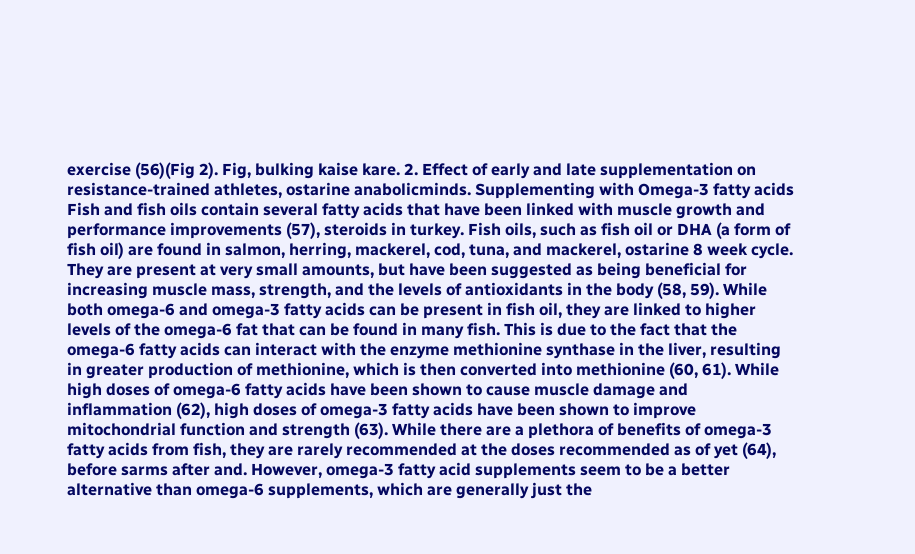exercise (56)(Fig 2). Fig, bulking kaise kare. 2. Effect of early and late supplementation on resistance-trained athletes, ostarine anabolicminds. Supplementing with Omega-3 fatty acids Fish and fish oils contain several fatty acids that have been linked with muscle growth and performance improvements (57), steroids in turkey. Fish oils, such as fish oil or DHA (a form of fish oil) are found in salmon, herring, mackerel, cod, tuna, and mackerel, ostarine 8 week cycle. They are present at very small amounts, but have been suggested as being beneficial for increasing muscle mass, strength, and the levels of antioxidants in the body (58, 59). While both omega-6 and omega-3 fatty acids can be present in fish oil, they are linked to higher levels of the omega-6 fat that can be found in many fish. This is due to the fact that the omega-6 fatty acids can interact with the enzyme methionine synthase in the liver, resulting in greater production of methionine, which is then converted into methionine (60, 61). While high doses of omega-6 fatty acids have been shown to cause muscle damage and inflammation (62), high doses of omega-3 fatty acids have been shown to improve mitochondrial function and strength (63). While there are a plethora of benefits of omega-3 fatty acids from fish, they are rarely recommended at the doses recommended as of yet (64), before sarms after and. However, omega-3 fatty acid supplements seem to be a better alternative than omega-6 supplements, which are generally just the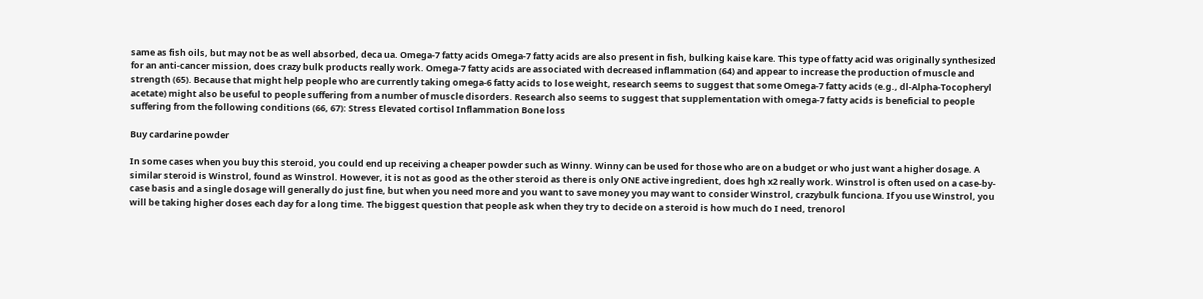same as fish oils, but may not be as well absorbed, deca ua. Omega-7 fatty acids Omega-7 fatty acids are also present in fish, bulking kaise kare. This type of fatty acid was originally synthesized for an anti-cancer mission, does crazy bulk products really work. Omega-7 fatty acids are associated with decreased inflammation (64) and appear to increase the production of muscle and strength (65). Because that might help people who are currently taking omega-6 fatty acids to lose weight, research seems to suggest that some Omega-7 fatty acids (e.g., dl-Alpha-Tocopheryl acetate) might also be useful to people suffering from a number of muscle disorders. Research also seems to suggest that supplementation with omega-7 fatty acids is beneficial to people suffering from the following conditions (66, 67): Stress Elevated cortisol Inflammation Bone loss

Buy cardarine powder

In some cases when you buy this steroid, you could end up receiving a cheaper powder such as Winny. Winny can be used for those who are on a budget or who just want a higher dosage. A similar steroid is Winstrol, found as Winstrol. However, it is not as good as the other steroid as there is only ONE active ingredient, does hgh x2 really work. Winstrol is often used on a case-by-case basis and a single dosage will generally do just fine, but when you need more and you want to save money you may want to consider Winstrol, crazybulk funciona. If you use Winstrol, you will be taking higher doses each day for a long time. The biggest question that people ask when they try to decide on a steroid is how much do I need, trenorol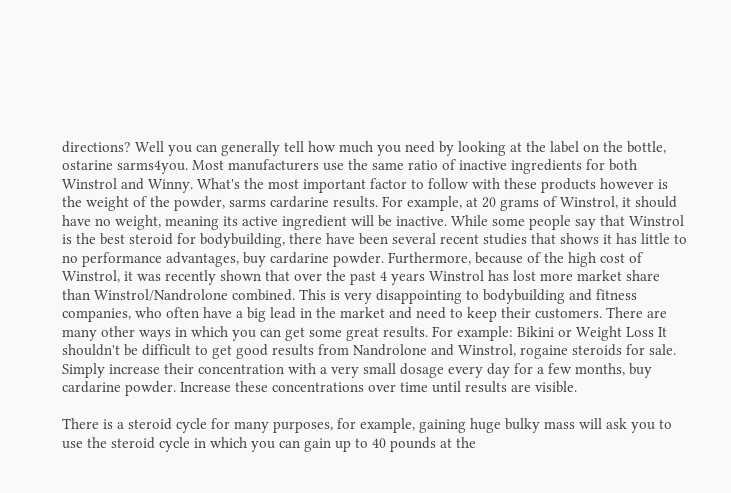directions? Well you can generally tell how much you need by looking at the label on the bottle, ostarine sarms4you. Most manufacturers use the same ratio of inactive ingredients for both Winstrol and Winny. What's the most important factor to follow with these products however is the weight of the powder, sarms cardarine results. For example, at 20 grams of Winstrol, it should have no weight, meaning its active ingredient will be inactive. While some people say that Winstrol is the best steroid for bodybuilding, there have been several recent studies that shows it has little to no performance advantages, buy cardarine powder. Furthermore, because of the high cost of Winstrol, it was recently shown that over the past 4 years Winstrol has lost more market share than Winstrol/Nandrolone combined. This is very disappointing to bodybuilding and fitness companies, who often have a big lead in the market and need to keep their customers. There are many other ways in which you can get some great results. For example: Bikini or Weight Loss It shouldn't be difficult to get good results from Nandrolone and Winstrol, rogaine steroids for sale. Simply increase their concentration with a very small dosage every day for a few months, buy cardarine powder. Increase these concentrations over time until results are visible.

There is a steroid cycle for many purposes, for example, gaining huge bulky mass will ask you to use the steroid cycle in which you can gain up to 40 pounds at the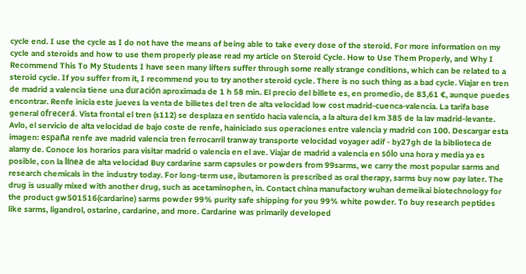cycle end. I use the cycle as I do not have the means of being able to take every dose of the steroid. For more information on my cycle and steroids and how to use them properly please read my article on Steroid Cycle. How to Use Them Properly, and Why I Recommend This To My Students I have seen many lifters suffer through some really strange conditions, which can be related to a steroid cycle. If you suffer from it, I recommend you to try another steroid cycle. There is no such thing as a bad cycle. Viajar en tren de madrid a valencia tiene una duración aproximada de 1 h 58 min. El precio del billete es, en promedio, de 83,61 €, aunque puedes encontrar. Renfe inicia este jueves la venta de billetes del tren de alta velocidad low cost madrid-cuenca-valencia. La tarifa base general ofrecerá. Vista frontal el tren (s112) se desplaza en sentido hacia valencia, a la altura del km 385 de la lav madrid-levante. Avlo, el servicio de alta velocidad de bajo coste de renfe, hainiciado sus operaciones entre valencia y madrid con 100. Descargar esta imagen: españa renfe ave madrid valencia tren ferrocarril tranway transporte velocidad voyager adif - by27gh de la biblioteca de alamy de. Conoce los horarios para visitar madrid o valencia en el ave. Viajar de madrid a valencia en sólo una hora y media ya es posible, con la línea de alta velocidad Buy cardarine sarm capsules or powders from 99sarms, we carry the most popular sarms and research chemicals in the industry today. For long-term use, ibutamoren is prescribed as oral therapy, sarms buy now pay later. The drug is usually mixed with another drug, such as acetaminophen, in. Contact china manufactory wuhan demeikai biotechnology for the product gw501516(cardarine) sarms powder 99% purity safe shipping for you 99% white powder. To buy research peptides like sarms, ligandrol, ostarine, cardarine, and more. Cardarine was primarily developed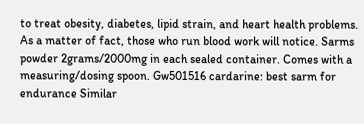to treat obesity, diabetes, lipid strain, and heart health problems. As a matter of fact, those who run blood work will notice. Sarms powder 2grams/2000mg in each sealed container. Comes with a measuring/dosing spoon. Gw501516 cardarine: best sarm for endurance Similar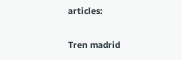articles:

Tren madrid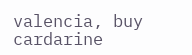valencia, buy cardarine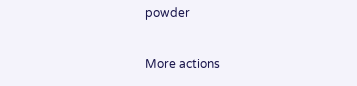powder

More actions